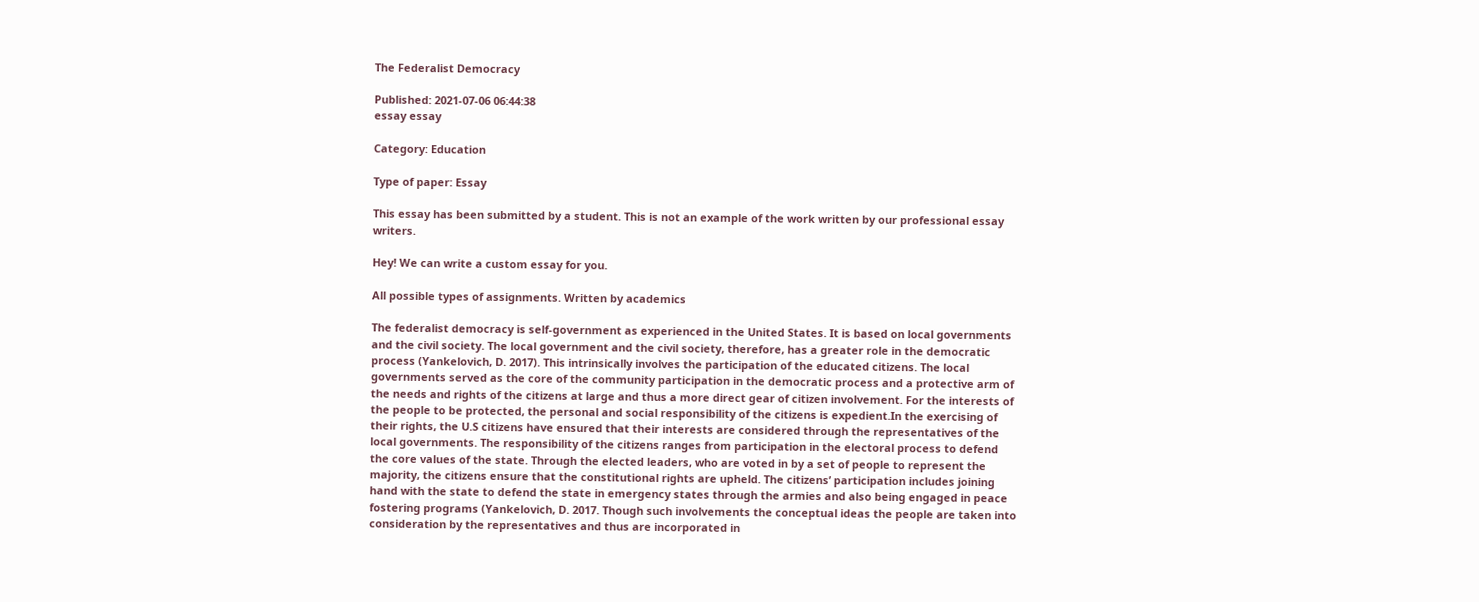The Federalist Democracy

Published: 2021-07-06 06:44:38
essay essay

Category: Education

Type of paper: Essay

This essay has been submitted by a student. This is not an example of the work written by our professional essay writers.

Hey! We can write a custom essay for you.

All possible types of assignments. Written by academics

The federalist democracy is self-government as experienced in the United States. It is based on local governments and the civil society. The local government and the civil society, therefore, has a greater role in the democratic process (Yankelovich, D. 2017). This intrinsically involves the participation of the educated citizens. The local governments served as the core of the community participation in the democratic process and a protective arm of the needs and rights of the citizens at large and thus a more direct gear of citizen involvement. For the interests of the people to be protected, the personal and social responsibility of the citizens is expedient.In the exercising of their rights, the U.S citizens have ensured that their interests are considered through the representatives of the local governments. The responsibility of the citizens ranges from participation in the electoral process to defend the core values of the state. Through the elected leaders, who are voted in by a set of people to represent the majority, the citizens ensure that the constitutional rights are upheld. The citizens’ participation includes joining hand with the state to defend the state in emergency states through the armies and also being engaged in peace fostering programs (Yankelovich, D. 2017. Though such involvements the conceptual ideas the people are taken into consideration by the representatives and thus are incorporated in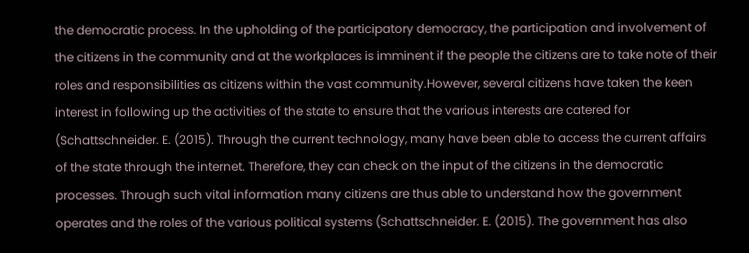the democratic process. In the upholding of the participatory democracy, the participation and involvement of the citizens in the community and at the workplaces is imminent if the people the citizens are to take note of their roles and responsibilities as citizens within the vast community.However, several citizens have taken the keen interest in following up the activities of the state to ensure that the various interests are catered for (Schattschneider. E. (2015). Through the current technology, many have been able to access the current affairs of the state through the internet. Therefore, they can check on the input of the citizens in the democratic processes. Through such vital information many citizens are thus able to understand how the government operates and the roles of the various political systems (Schattschneider. E. (2015). The government has also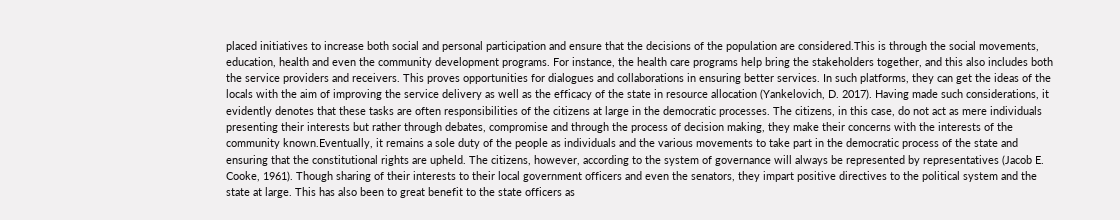placed initiatives to increase both social and personal participation and ensure that the decisions of the population are considered.This is through the social movements, education, health and even the community development programs. For instance, the health care programs help bring the stakeholders together, and this also includes both the service providers and receivers. This proves opportunities for dialogues and collaborations in ensuring better services. In such platforms, they can get the ideas of the locals with the aim of improving the service delivery as well as the efficacy of the state in resource allocation (Yankelovich, D. 2017). Having made such considerations, it evidently denotes that these tasks are often responsibilities of the citizens at large in the democratic processes. The citizens, in this case, do not act as mere individuals presenting their interests but rather through debates, compromise and through the process of decision making, they make their concerns with the interests of the community known.Eventually, it remains a sole duty of the people as individuals and the various movements to take part in the democratic process of the state and ensuring that the constitutional rights are upheld. The citizens, however, according to the system of governance will always be represented by representatives (Jacob E. Cooke, 1961). Though sharing of their interests to their local government officers and even the senators, they impart positive directives to the political system and the state at large. This has also been to great benefit to the state officers as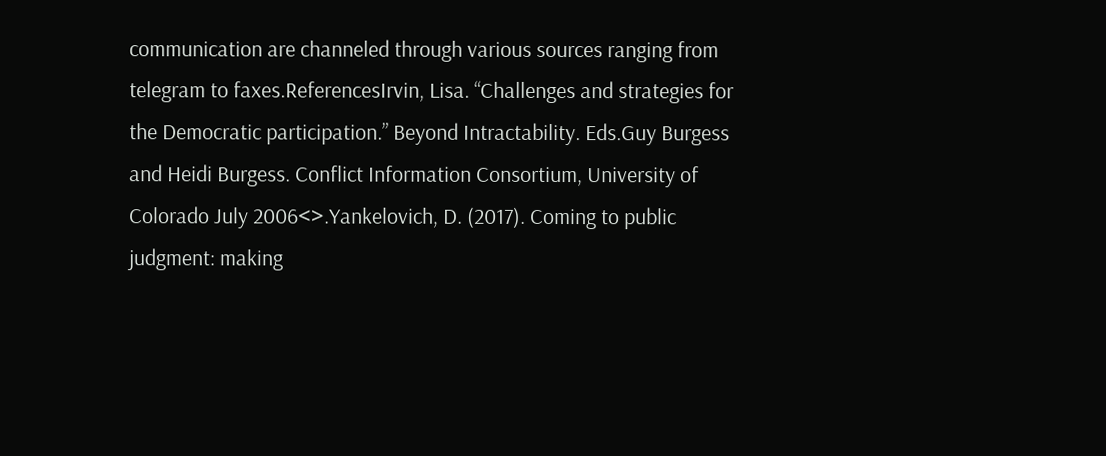communication are channeled through various sources ranging from telegram to faxes.ReferencesIrvin, Lisa. “Challenges and strategies for the Democratic participation.” Beyond Intractability. Eds.Guy Burgess and Heidi Burgess. Conflict Information Consortium, University of Colorado July 2006<>.Yankelovich, D. (2017). Coming to public judgment: making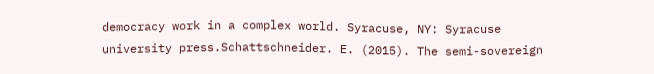democracy work in a complex world. Syracuse, NY: Syracuse university press.Schattschneider. E. (2015). The semi-sovereign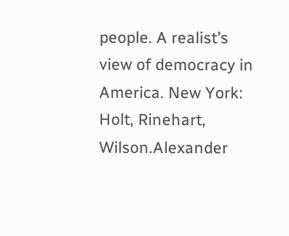people. A realist’s view of democracy in America. New York: Holt, Rinehart, Wilson.Alexander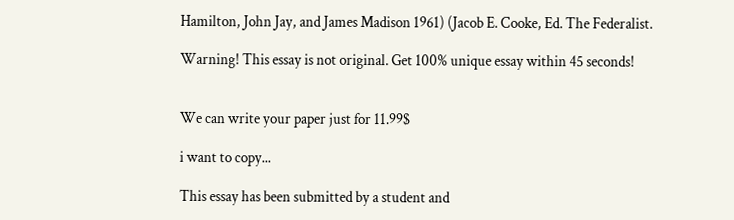Hamilton, John Jay, and James Madison 1961) (Jacob E. Cooke, Ed. The Federalist.

Warning! This essay is not original. Get 100% unique essay within 45 seconds!


We can write your paper just for 11.99$

i want to copy...

This essay has been submitted by a student and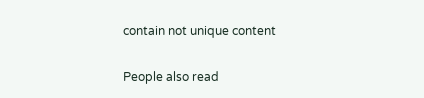contain not unique content

People also read